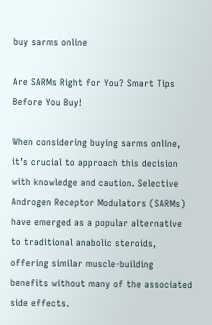buy sarms online

Are SARMs Right for You? Smart Tips Before You Buy!

When considering buying sarms online, it’s crucial to approach this decision with knowledge and caution. Selective Androgen Receptor Modulators (SARMs) have emerged as a popular alternative to traditional anabolic steroids, offering similar muscle-building benefits without many of the associated side effects.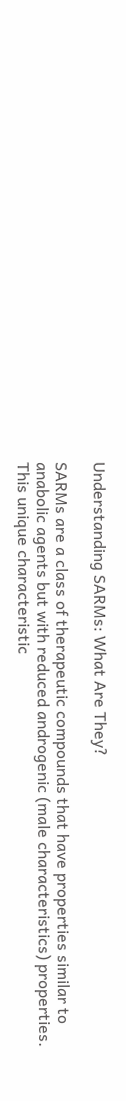Understanding SARMs: What Are They?

SARMs are a class of therapeutic compounds that have properties similar to anabolic agents but with reduced androgenic (male characteristics) properties. This unique characteristic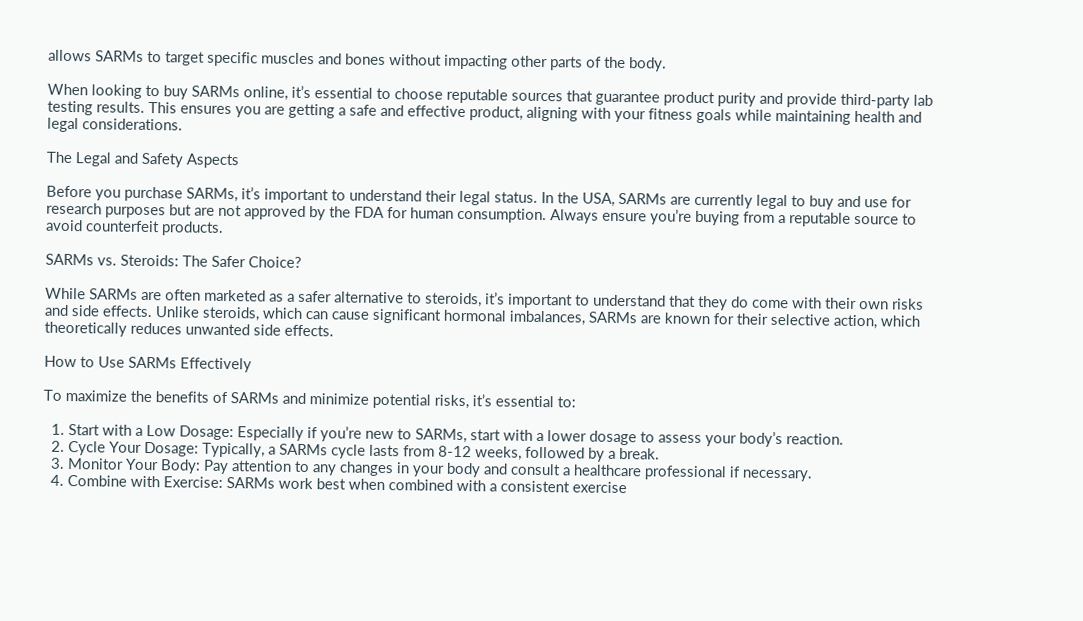allows SARMs to target specific muscles and bones without impacting other parts of the body.

When looking to buy SARMs online, it’s essential to choose reputable sources that guarantee product purity and provide third-party lab testing results. This ensures you are getting a safe and effective product, aligning with your fitness goals while maintaining health and legal considerations.

The Legal and Safety Aspects

Before you purchase SARMs, it’s important to understand their legal status. In the USA, SARMs are currently legal to buy and use for research purposes but are not approved by the FDA for human consumption. Always ensure you’re buying from a reputable source to avoid counterfeit products.

SARMs vs. Steroids: The Safer Choice?

While SARMs are often marketed as a safer alternative to steroids, it’s important to understand that they do come with their own risks and side effects. Unlike steroids, which can cause significant hormonal imbalances, SARMs are known for their selective action, which theoretically reduces unwanted side effects.

How to Use SARMs Effectively

To maximize the benefits of SARMs and minimize potential risks, it’s essential to:

  1. Start with a Low Dosage: Especially if you’re new to SARMs, start with a lower dosage to assess your body’s reaction.
  2. Cycle Your Dosage: Typically, a SARMs cycle lasts from 8-12 weeks, followed by a break.
  3. Monitor Your Body: Pay attention to any changes in your body and consult a healthcare professional if necessary.
  4. Combine with Exercise: SARMs work best when combined with a consistent exercise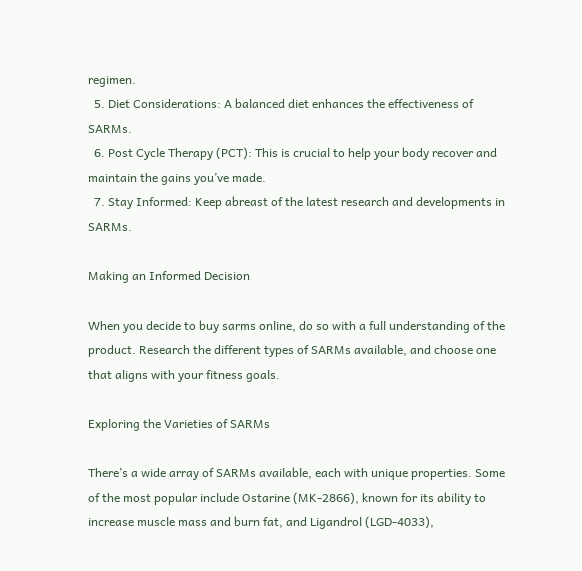regimen.
  5. Diet Considerations: A balanced diet enhances the effectiveness of SARMs.
  6. Post Cycle Therapy (PCT): This is crucial to help your body recover and maintain the gains you’ve made.
  7. Stay Informed: Keep abreast of the latest research and developments in SARMs.

Making an Informed Decision

When you decide to buy sarms online, do so with a full understanding of the product. Research the different types of SARMs available, and choose one that aligns with your fitness goals.

Exploring the Varieties of SARMs

There’s a wide array of SARMs available, each with unique properties. Some of the most popular include Ostarine (MK-2866), known for its ability to increase muscle mass and burn fat, and Ligandrol (LGD-4033),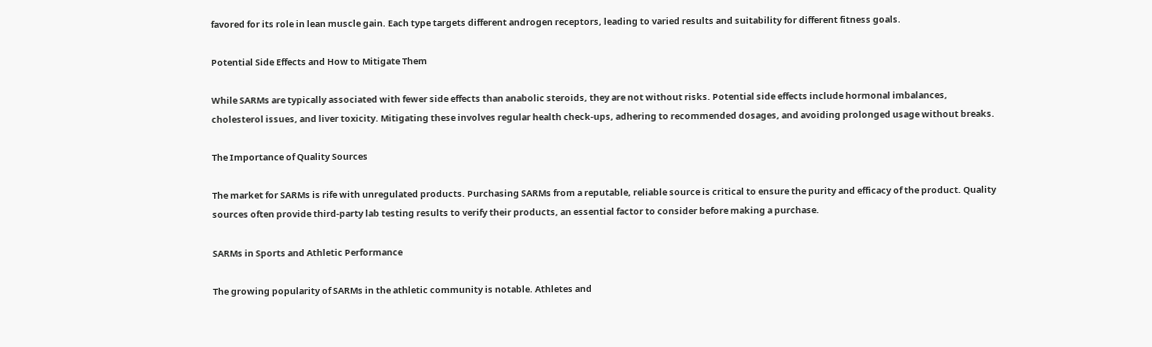favored for its role in lean muscle gain. Each type targets different androgen receptors, leading to varied results and suitability for different fitness goals.

Potential Side Effects and How to Mitigate Them

While SARMs are typically associated with fewer side effects than anabolic steroids, they are not without risks. Potential side effects include hormonal imbalances, cholesterol issues, and liver toxicity. Mitigating these involves regular health check-ups, adhering to recommended dosages, and avoiding prolonged usage without breaks.

The Importance of Quality Sources

The market for SARMs is rife with unregulated products. Purchasing SARMs from a reputable, reliable source is critical to ensure the purity and efficacy of the product. Quality sources often provide third-party lab testing results to verify their products, an essential factor to consider before making a purchase.

SARMs in Sports and Athletic Performance

The growing popularity of SARMs in the athletic community is notable. Athletes and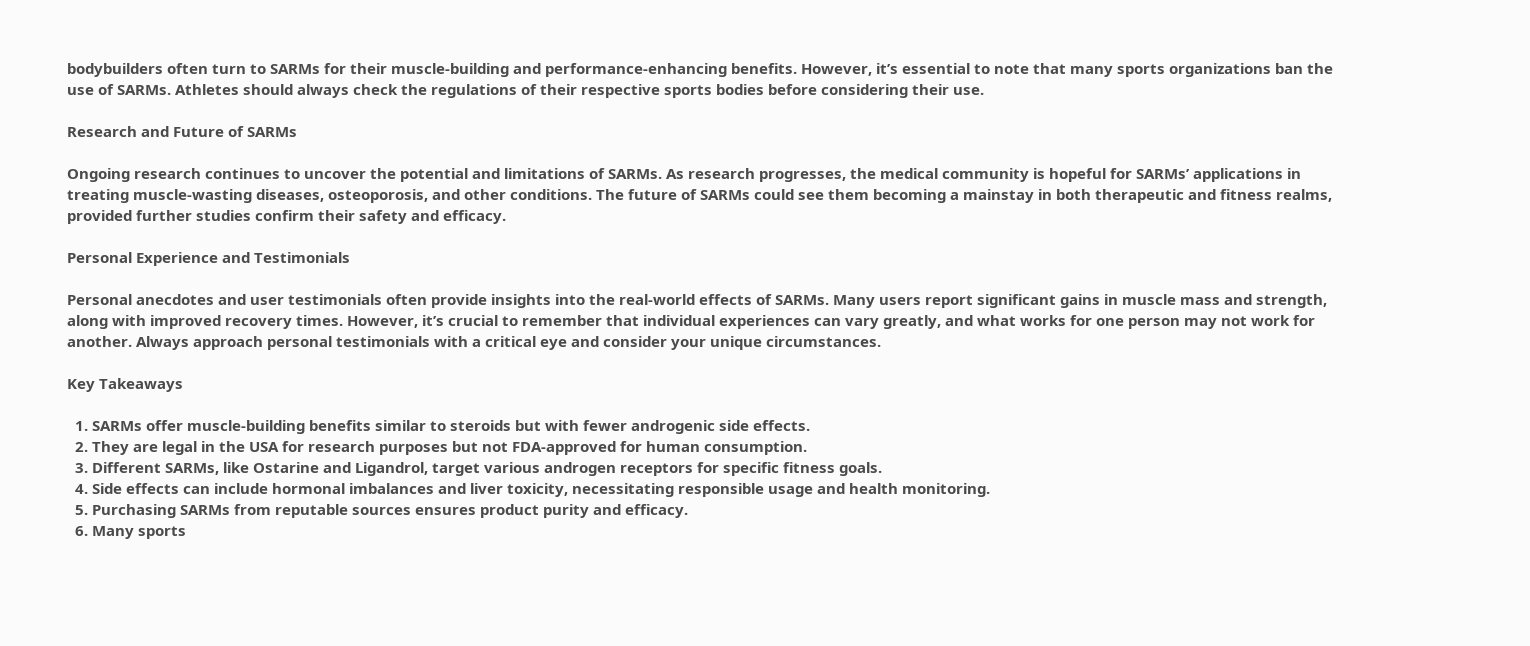bodybuilders often turn to SARMs for their muscle-building and performance-enhancing benefits. However, it’s essential to note that many sports organizations ban the use of SARMs. Athletes should always check the regulations of their respective sports bodies before considering their use.

Research and Future of SARMs

Ongoing research continues to uncover the potential and limitations of SARMs. As research progresses, the medical community is hopeful for SARMs’ applications in treating muscle-wasting diseases, osteoporosis, and other conditions. The future of SARMs could see them becoming a mainstay in both therapeutic and fitness realms, provided further studies confirm their safety and efficacy.

Personal Experience and Testimonials

Personal anecdotes and user testimonials often provide insights into the real-world effects of SARMs. Many users report significant gains in muscle mass and strength, along with improved recovery times. However, it’s crucial to remember that individual experiences can vary greatly, and what works for one person may not work for another. Always approach personal testimonials with a critical eye and consider your unique circumstances.

Key Takeaways

  1. SARMs offer muscle-building benefits similar to steroids but with fewer androgenic side effects.
  2. They are legal in the USA for research purposes but not FDA-approved for human consumption.
  3. Different SARMs, like Ostarine and Ligandrol, target various androgen receptors for specific fitness goals.
  4. Side effects can include hormonal imbalances and liver toxicity, necessitating responsible usage and health monitoring.
  5. Purchasing SARMs from reputable sources ensures product purity and efficacy.
  6. Many sports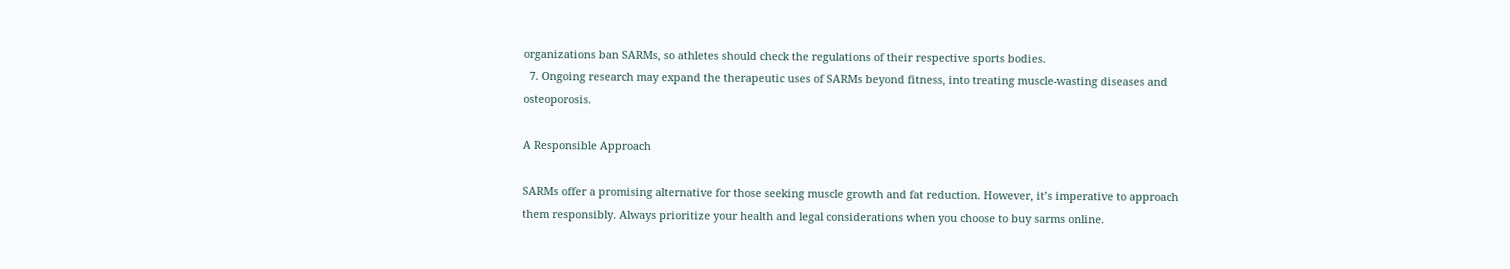organizations ban SARMs, so athletes should check the regulations of their respective sports bodies.
  7. Ongoing research may expand the therapeutic uses of SARMs beyond fitness, into treating muscle-wasting diseases and osteoporosis.

A Responsible Approach

SARMs offer a promising alternative for those seeking muscle growth and fat reduction. However, it’s imperative to approach them responsibly. Always prioritize your health and legal considerations when you choose to buy sarms online.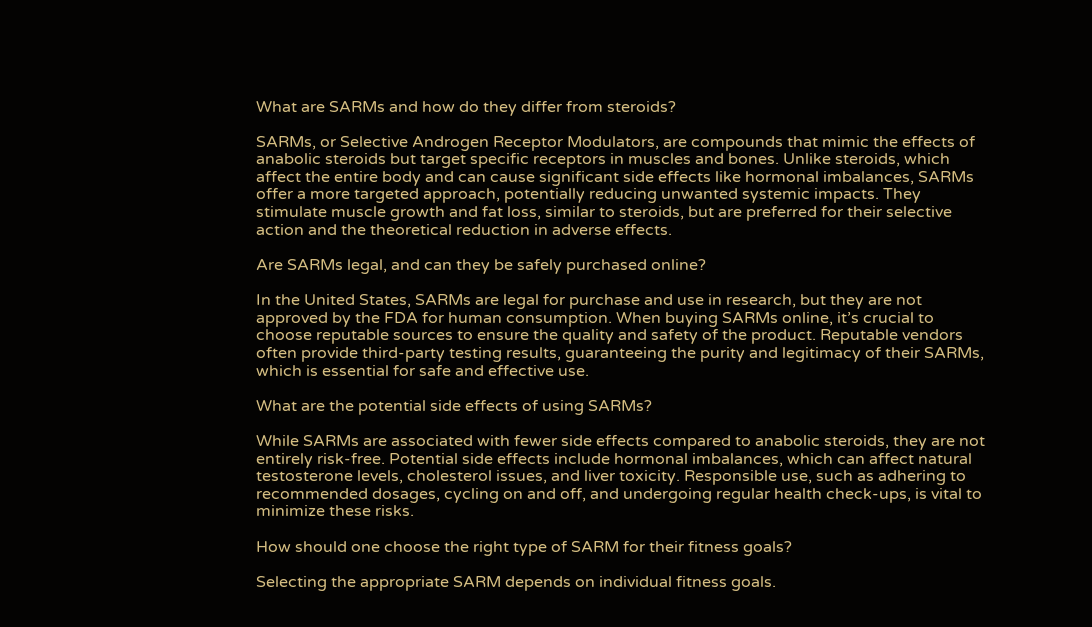What are SARMs and how do they differ from steroids?

SARMs, or Selective Androgen Receptor Modulators, are compounds that mimic the effects of anabolic steroids but target specific receptors in muscles and bones. Unlike steroids, which affect the entire body and can cause significant side effects like hormonal imbalances, SARMs offer a more targeted approach, potentially reducing unwanted systemic impacts. They stimulate muscle growth and fat loss, similar to steroids, but are preferred for their selective action and the theoretical reduction in adverse effects.

Are SARMs legal, and can they be safely purchased online?

In the United States, SARMs are legal for purchase and use in research, but they are not approved by the FDA for human consumption. When buying SARMs online, it’s crucial to choose reputable sources to ensure the quality and safety of the product. Reputable vendors often provide third-party testing results, guaranteeing the purity and legitimacy of their SARMs, which is essential for safe and effective use.

What are the potential side effects of using SARMs?

While SARMs are associated with fewer side effects compared to anabolic steroids, they are not entirely risk-free. Potential side effects include hormonal imbalances, which can affect natural testosterone levels, cholesterol issues, and liver toxicity. Responsible use, such as adhering to recommended dosages, cycling on and off, and undergoing regular health check-ups, is vital to minimize these risks.

How should one choose the right type of SARM for their fitness goals?

Selecting the appropriate SARM depends on individual fitness goals.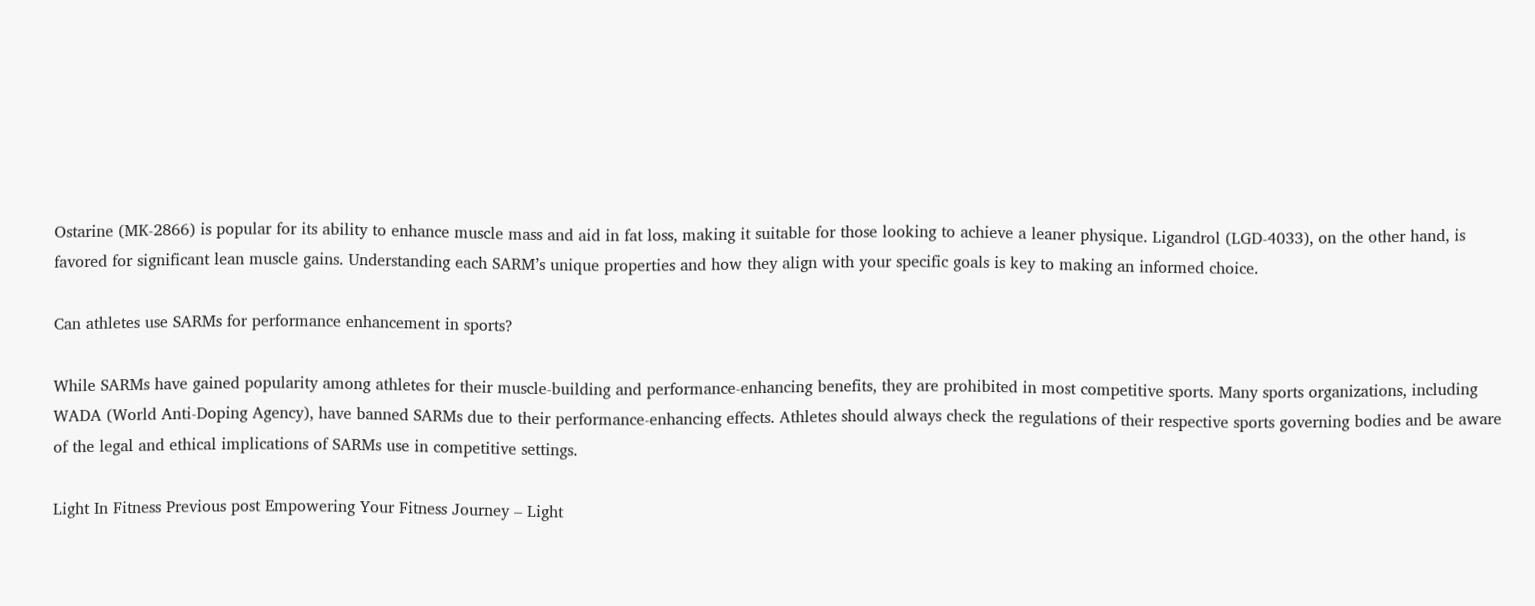Ostarine (MK-2866) is popular for its ability to enhance muscle mass and aid in fat loss, making it suitable for those looking to achieve a leaner physique. Ligandrol (LGD-4033), on the other hand, is favored for significant lean muscle gains. Understanding each SARM’s unique properties and how they align with your specific goals is key to making an informed choice.

Can athletes use SARMs for performance enhancement in sports?

While SARMs have gained popularity among athletes for their muscle-building and performance-enhancing benefits, they are prohibited in most competitive sports. Many sports organizations, including WADA (World Anti-Doping Agency), have banned SARMs due to their performance-enhancing effects. Athletes should always check the regulations of their respective sports governing bodies and be aware of the legal and ethical implications of SARMs use in competitive settings.

Light In Fitness Previous post Empowering Your Fitness Journey – Light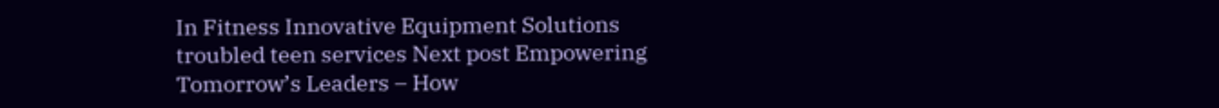In Fitness Innovative Equipment Solutions
troubled teen services Next post Empowering Tomorrow’s Leaders – How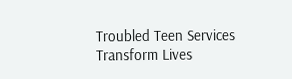Troubled Teen Services Transform Lives